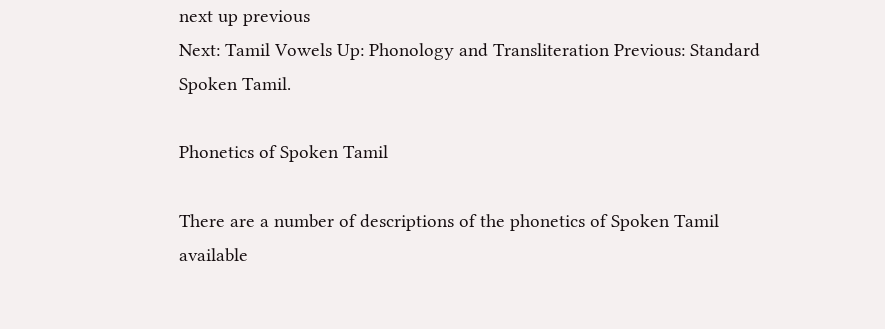next up previous
Next: Tamil Vowels Up: Phonology and Transliteration Previous: Standard Spoken Tamil.

Phonetics of Spoken Tamil

There are a number of descriptions of the phonetics of Spoken Tamil available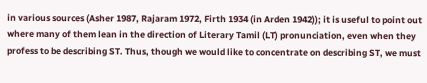in various sources (Asher 1987, Rajaram 1972, Firth 1934 (in Arden 1942)); it is useful to point out where many of them lean in the direction of Literary Tamil (LT) pronunciation, even when they profess to be describing ST. Thus, though we would like to concentrate on describing ST, we must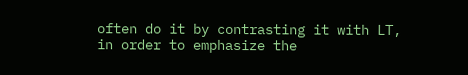often do it by contrasting it with LT, in order to emphasize the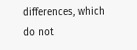differences, which do not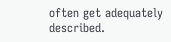often get adequately described.